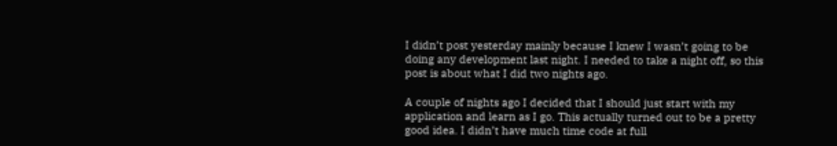I didn’t post yesterday mainly because I knew I wasn’t going to be doing any development last night. I needed to take a night off, so this post is about what I did two nights ago.

A couple of nights ago I decided that I should just start with my application and learn as I go. This actually turned out to be a pretty good idea. I didn’t have much time code at full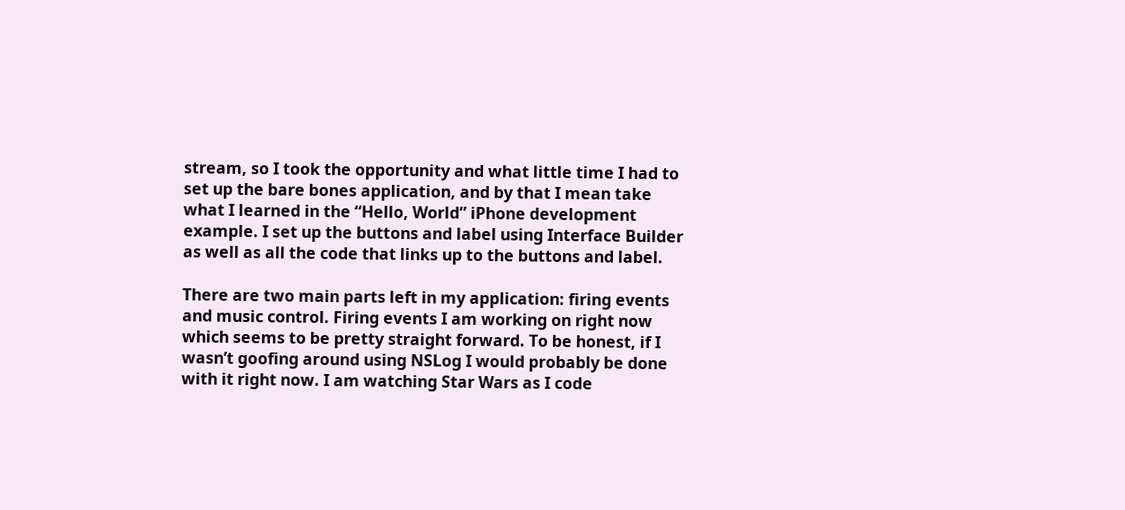stream, so I took the opportunity and what little time I had to set up the bare bones application, and by that I mean take what I learned in the “Hello, World” iPhone development example. I set up the buttons and label using Interface Builder as well as all the code that links up to the buttons and label.

There are two main parts left in my application: firing events and music control. Firing events I am working on right now which seems to be pretty straight forward. To be honest, if I wasn’t goofing around using NSLog I would probably be done with it right now. I am watching Star Wars as I code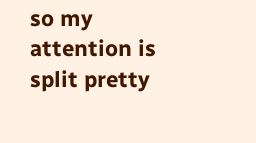so my attention is split pretty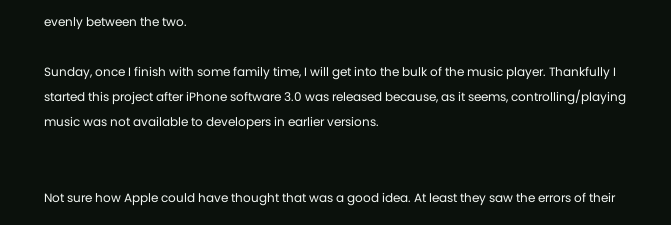evenly between the two.

Sunday, once I finish with some family time, I will get into the bulk of the music player. Thankfully I started this project after iPhone software 3.0 was released because, as it seems, controlling/playing music was not available to developers in earlier versions.


Not sure how Apple could have thought that was a good idea. At least they saw the errors of their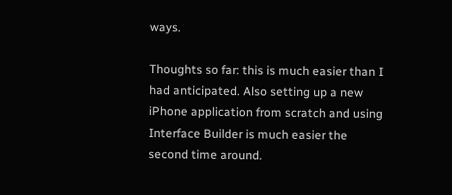ways.

Thoughts so far: this is much easier than I had anticipated. Also setting up a new iPhone application from scratch and using Interface Builder is much easier the second time around.